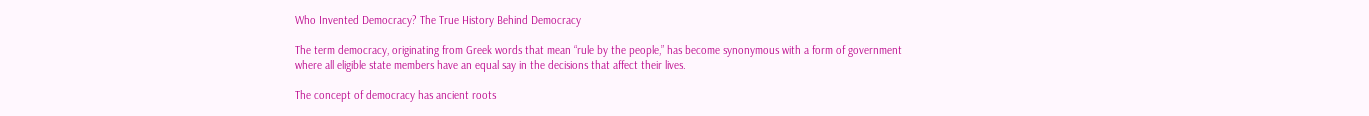Who Invented Democracy? The True History Behind Democracy

The term democracy, originating from Greek words that mean “rule by the people,” has become synonymous with a form of government where all eligible state members have an equal say in the decisions that affect their lives.

The concept of democracy has ancient roots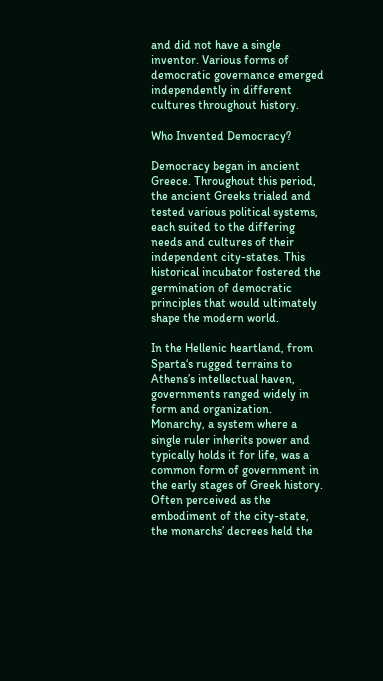and did not have a single inventor. Various forms of democratic governance emerged independently in different cultures throughout history.

Who Invented Democracy?

Democracy began in ancient Greece. Throughout this period, the ancient Greeks trialed and tested various political systems, each suited to the differing needs and cultures of their independent city-states. This historical incubator fostered the germination of democratic principles that would ultimately shape the modern world.

In the Hellenic heartland, from Sparta‘s rugged terrains to Athens’s intellectual haven, governments ranged widely in form and organization. Monarchy, a system where a single ruler inherits power and typically holds it for life, was a common form of government in the early stages of Greek history. Often perceived as the embodiment of the city-state, the monarchs’ decrees held the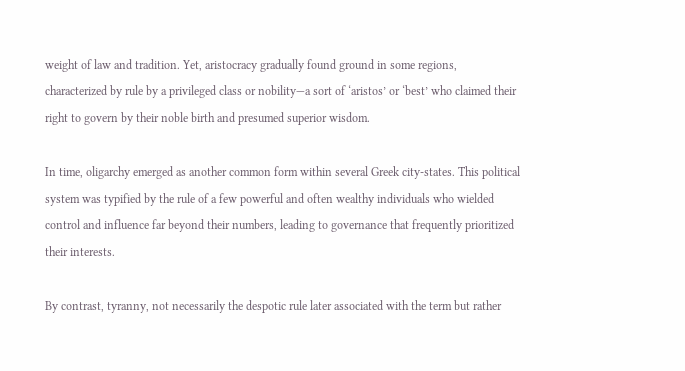weight of law and tradition. Yet, aristocracy gradually found ground in some regions, characterized by rule by a privileged class or nobility—a sort of ‘aristos’ or ‘best’ who claimed their right to govern by their noble birth and presumed superior wisdom.

In time, oligarchy emerged as another common form within several Greek city-states. This political system was typified by the rule of a few powerful and often wealthy individuals who wielded control and influence far beyond their numbers, leading to governance that frequently prioritized their interests.

By contrast, tyranny, not necessarily the despotic rule later associated with the term but rather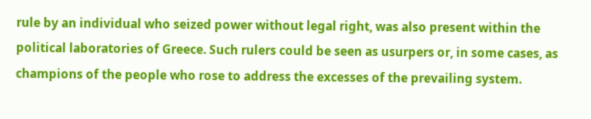rule by an individual who seized power without legal right, was also present within the political laboratories of Greece. Such rulers could be seen as usurpers or, in some cases, as champions of the people who rose to address the excesses of the prevailing system.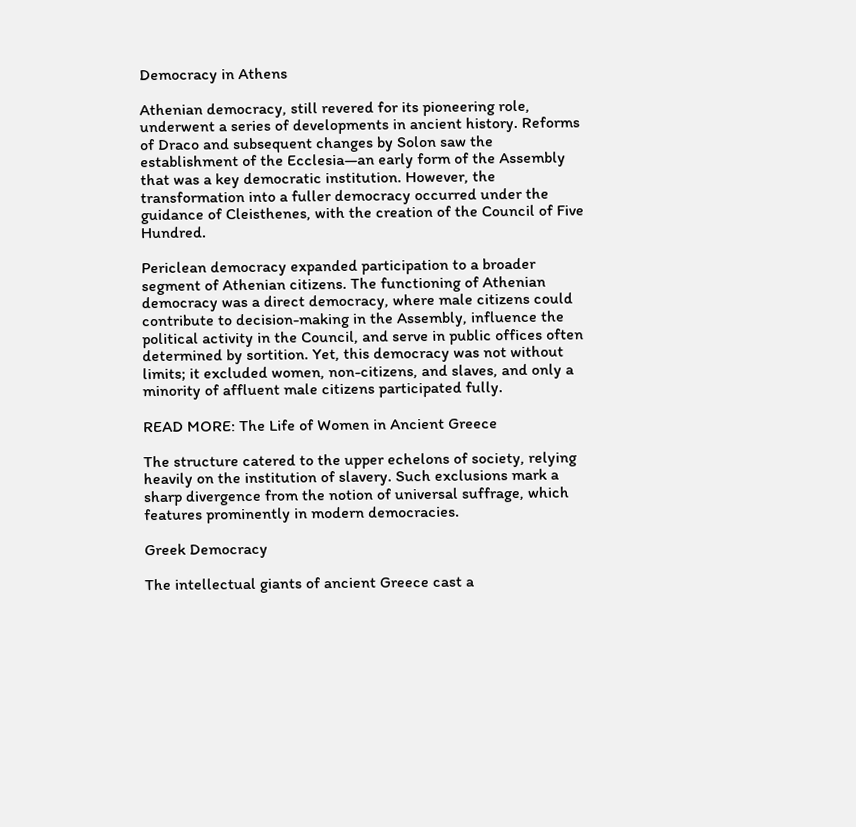Democracy in Athens

Athenian democracy, still revered for its pioneering role, underwent a series of developments in ancient history. Reforms of Draco and subsequent changes by Solon saw the establishment of the Ecclesia—an early form of the Assembly that was a key democratic institution. However, the transformation into a fuller democracy occurred under the guidance of Cleisthenes, with the creation of the Council of Five Hundred.

Periclean democracy expanded participation to a broader segment of Athenian citizens. The functioning of Athenian democracy was a direct democracy, where male citizens could contribute to decision-making in the Assembly, influence the political activity in the Council, and serve in public offices often determined by sortition. Yet, this democracy was not without limits; it excluded women, non-citizens, and slaves, and only a minority of affluent male citizens participated fully.

READ MORE: The Life of Women in Ancient Greece

The structure catered to the upper echelons of society, relying heavily on the institution of slavery. Such exclusions mark a sharp divergence from the notion of universal suffrage, which features prominently in modern democracies.

Greek Democracy

The intellectual giants of ancient Greece cast a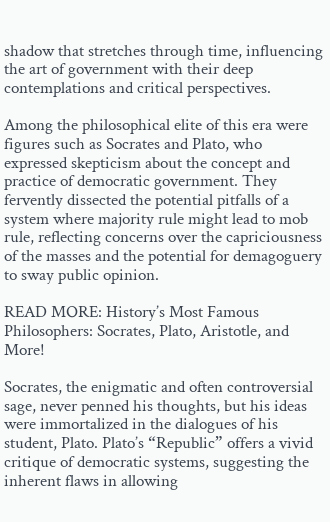shadow that stretches through time, influencing the art of government with their deep contemplations and critical perspectives.

Among the philosophical elite of this era were figures such as Socrates and Plato, who expressed skepticism about the concept and practice of democratic government. They fervently dissected the potential pitfalls of a system where majority rule might lead to mob rule, reflecting concerns over the capriciousness of the masses and the potential for demagoguery to sway public opinion.

READ MORE: History’s Most Famous Philosophers: Socrates, Plato, Aristotle, and More!

Socrates, the enigmatic and often controversial sage, never penned his thoughts, but his ideas were immortalized in the dialogues of his student, Plato. Plato’s “Republic” offers a vivid critique of democratic systems, suggesting the inherent flaws in allowing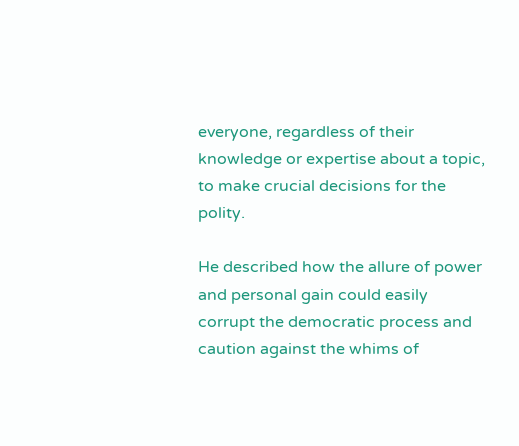everyone, regardless of their knowledge or expertise about a topic, to make crucial decisions for the polity.

He described how the allure of power and personal gain could easily corrupt the democratic process and caution against the whims of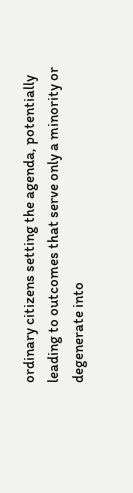ordinary citizens setting the agenda, potentially leading to outcomes that serve only a minority or degenerate into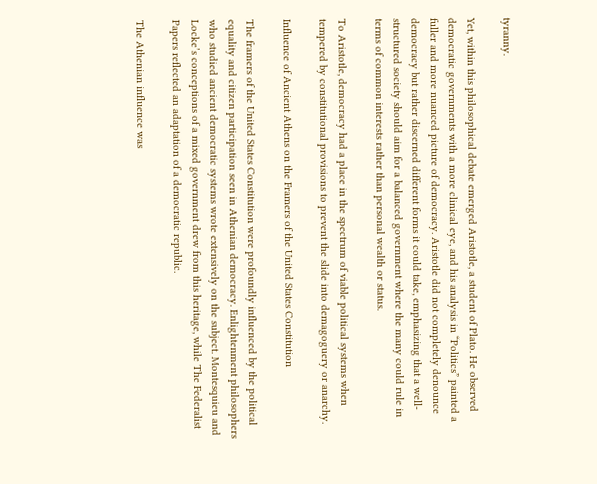tyranny.

Yet, within this philosophical debate emerged Aristotle, a student of Plato. He observed democratic governments with a more clinical eye, and his analysis in “Politics” painted a fuller and more nuanced picture of democracy. Aristotle did not completely denounce democracy but rather discerned different forms it could take, emphasizing that a well-structured society should aim for a balanced government where the many could rule in terms of common interests rather than personal wealth or status.

To Aristotle, democracy had a place in the spectrum of viable political systems when tempered by constitutional provisions to prevent the slide into demagoguery or anarchy.

Influence of Ancient Athens on the Framers of the United States Constitution

The framers of the United States Constitution were profoundly influenced by the political equality and citizen participation seen in Athenian democracy. Enlightenment philosophers who studied ancient democratic systems wrote extensively on the subject. Montesquieu and Locke’s conceptions of a mixed government drew from this heritage, while The Federalist Papers reflected an adaptation of a democratic republic.

The Athenian influence was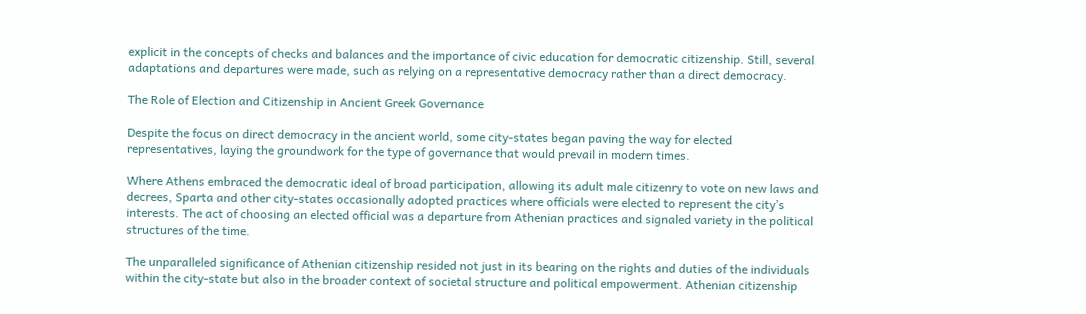explicit in the concepts of checks and balances and the importance of civic education for democratic citizenship. Still, several adaptations and departures were made, such as relying on a representative democracy rather than a direct democracy.

The Role of Election and Citizenship in Ancient Greek Governance

Despite the focus on direct democracy in the ancient world, some city-states began paving the way for elected representatives, laying the groundwork for the type of governance that would prevail in modern times.

Where Athens embraced the democratic ideal of broad participation, allowing its adult male citizenry to vote on new laws and decrees, Sparta and other city-states occasionally adopted practices where officials were elected to represent the city’s interests. The act of choosing an elected official was a departure from Athenian practices and signaled variety in the political structures of the time.

The unparalleled significance of Athenian citizenship resided not just in its bearing on the rights and duties of the individuals within the city-state but also in the broader context of societal structure and political empowerment. Athenian citizenship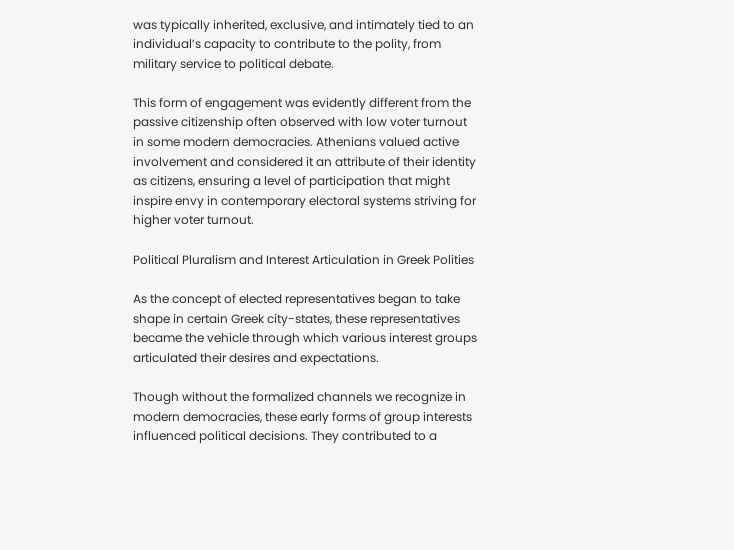was typically inherited, exclusive, and intimately tied to an individual’s capacity to contribute to the polity, from military service to political debate.

This form of engagement was evidently different from the passive citizenship often observed with low voter turnout in some modern democracies. Athenians valued active involvement and considered it an attribute of their identity as citizens, ensuring a level of participation that might inspire envy in contemporary electoral systems striving for higher voter turnout.

Political Pluralism and Interest Articulation in Greek Polities

As the concept of elected representatives began to take shape in certain Greek city-states, these representatives became the vehicle through which various interest groups articulated their desires and expectations.

Though without the formalized channels we recognize in modern democracies, these early forms of group interests influenced political decisions. They contributed to a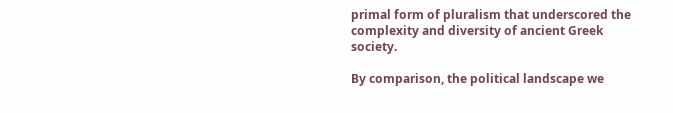primal form of pluralism that underscored the complexity and diversity of ancient Greek society.

By comparison, the political landscape we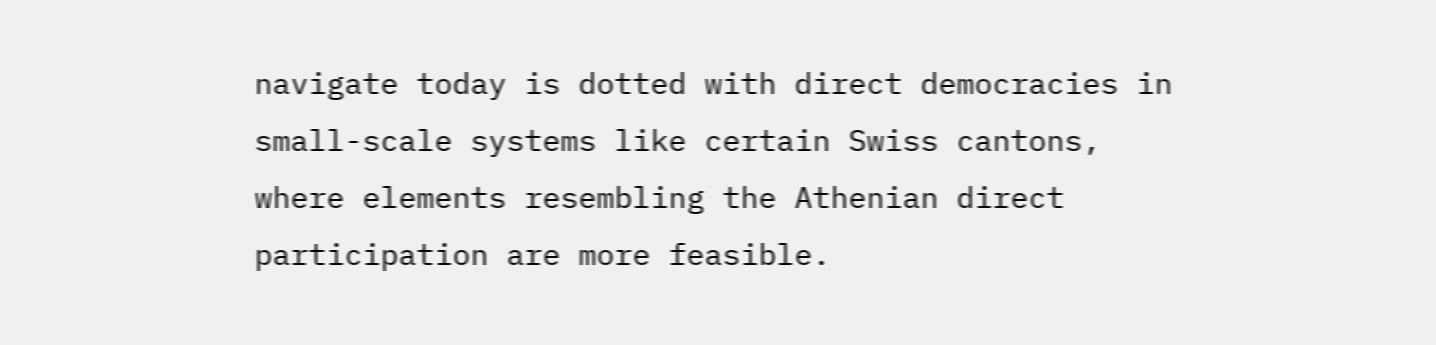navigate today is dotted with direct democracies in small-scale systems like certain Swiss cantons, where elements resembling the Athenian direct participation are more feasible.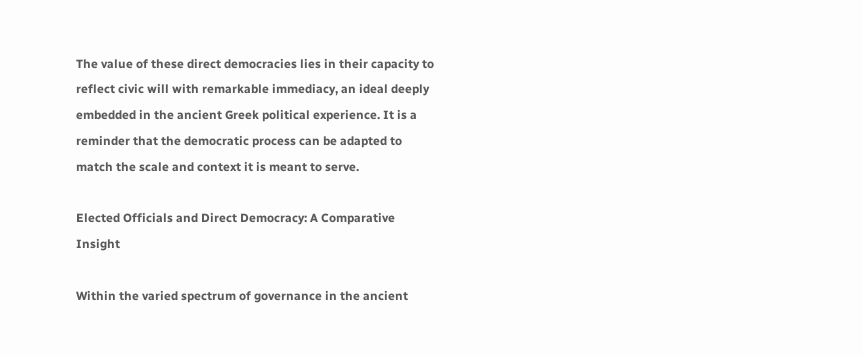The value of these direct democracies lies in their capacity to reflect civic will with remarkable immediacy, an ideal deeply embedded in the ancient Greek political experience. It is a reminder that the democratic process can be adapted to match the scale and context it is meant to serve.

Elected Officials and Direct Democracy: A Comparative Insight

Within the varied spectrum of governance in the ancient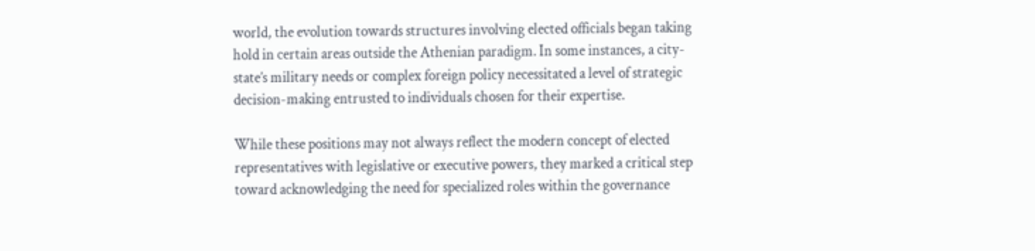world, the evolution towards structures involving elected officials began taking hold in certain areas outside the Athenian paradigm. In some instances, a city-state’s military needs or complex foreign policy necessitated a level of strategic decision-making entrusted to individuals chosen for their expertise.

While these positions may not always reflect the modern concept of elected representatives with legislative or executive powers, they marked a critical step toward acknowledging the need for specialized roles within the governance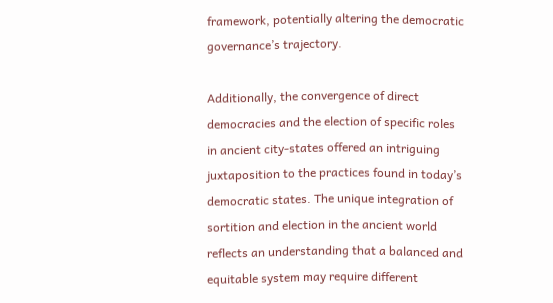framework, potentially altering the democratic governance’s trajectory.

Additionally, the convergence of direct democracies and the election of specific roles in ancient city-states offered an intriguing juxtaposition to the practices found in today’s democratic states. The unique integration of sortition and election in the ancient world reflects an understanding that a balanced and equitable system may require different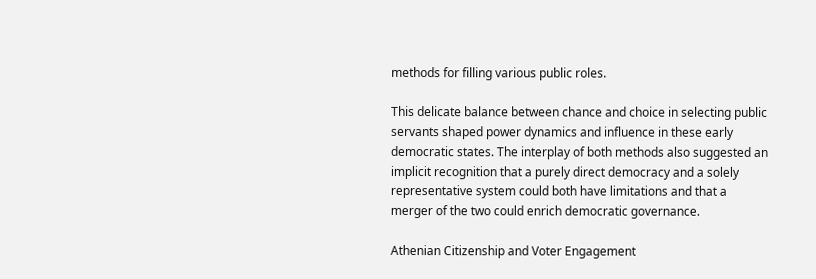methods for filling various public roles.

This delicate balance between chance and choice in selecting public servants shaped power dynamics and influence in these early democratic states. The interplay of both methods also suggested an implicit recognition that a purely direct democracy and a solely representative system could both have limitations and that a merger of the two could enrich democratic governance.

Athenian Citizenship and Voter Engagement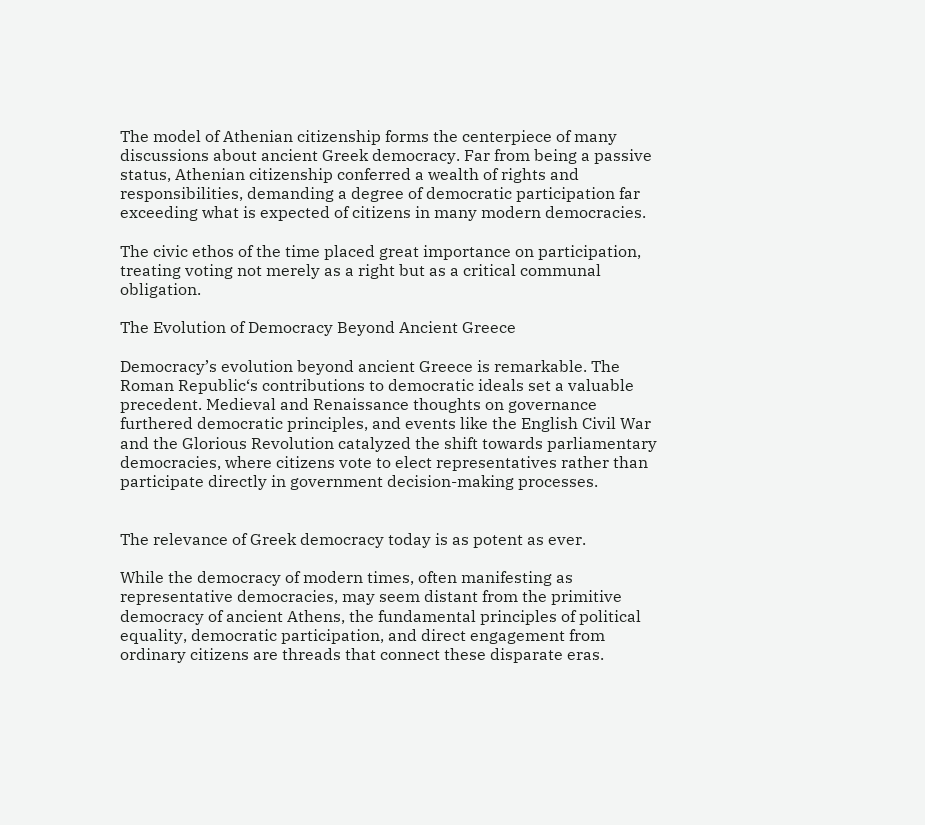The model of Athenian citizenship forms the centerpiece of many discussions about ancient Greek democracy. Far from being a passive status, Athenian citizenship conferred a wealth of rights and responsibilities, demanding a degree of democratic participation far exceeding what is expected of citizens in many modern democracies.

The civic ethos of the time placed great importance on participation, treating voting not merely as a right but as a critical communal obligation.

The Evolution of Democracy Beyond Ancient Greece

Democracy’s evolution beyond ancient Greece is remarkable. The Roman Republic‘s contributions to democratic ideals set a valuable precedent. Medieval and Renaissance thoughts on governance furthered democratic principles, and events like the English Civil War and the Glorious Revolution catalyzed the shift towards parliamentary democracies, where citizens vote to elect representatives rather than participate directly in government decision-making processes.


The relevance of Greek democracy today is as potent as ever.

While the democracy of modern times, often manifesting as representative democracies, may seem distant from the primitive democracy of ancient Athens, the fundamental principles of political equality, democratic participation, and direct engagement from ordinary citizens are threads that connect these disparate eras.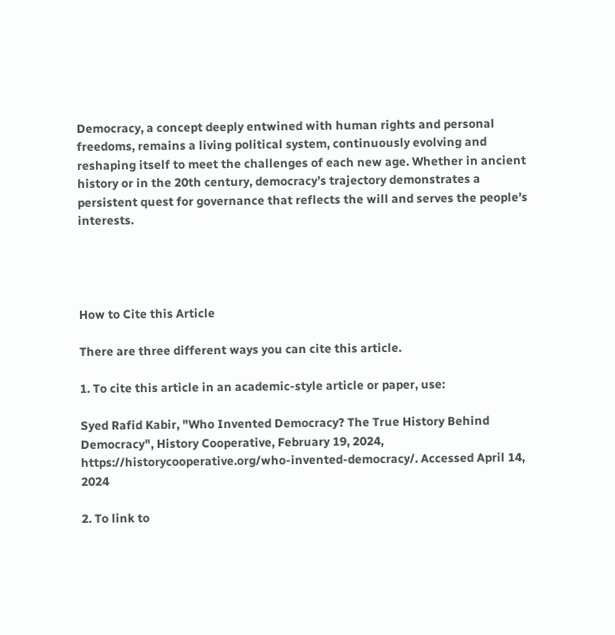Democracy, a concept deeply entwined with human rights and personal freedoms, remains a living political system, continuously evolving and reshaping itself to meet the challenges of each new age. Whether in ancient history or in the 20th century, democracy’s trajectory demonstrates a persistent quest for governance that reflects the will and serves the people’s interests.




How to Cite this Article

There are three different ways you can cite this article.

1. To cite this article in an academic-style article or paper, use:

Syed Rafid Kabir, "Who Invented Democracy? The True History Behind Democracy", History Cooperative, February 19, 2024, https://historycooperative.org/who-invented-democracy/. Accessed April 14, 2024

2. To link to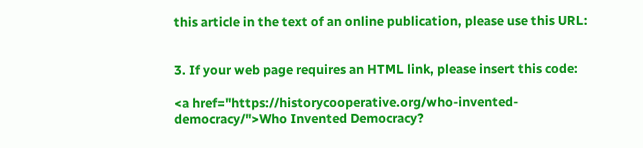this article in the text of an online publication, please use this URL:


3. If your web page requires an HTML link, please insert this code:

<a href="https://historycooperative.org/who-invented-democracy/">Who Invented Democracy?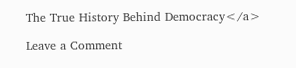The True History Behind Democracy</a>

Leave a Comment